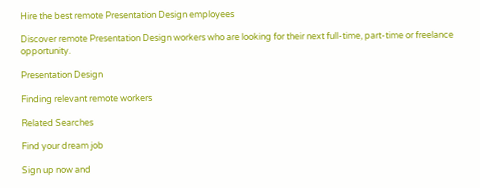Hire the best remote Presentation Design employees

Discover remote Presentation Design workers who are looking for their next full-time, part-time or freelance opportunity.

Presentation Design

Finding relevant remote workers

Related Searches

Find your dream job

Sign up now and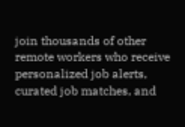join thousands of other remote workers who receive personalized job alerts, curated job matches, and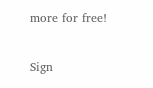more for free!

Sign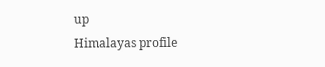up
Himalayas profile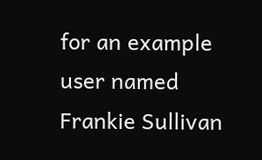for an example user named Frankie Sullivan